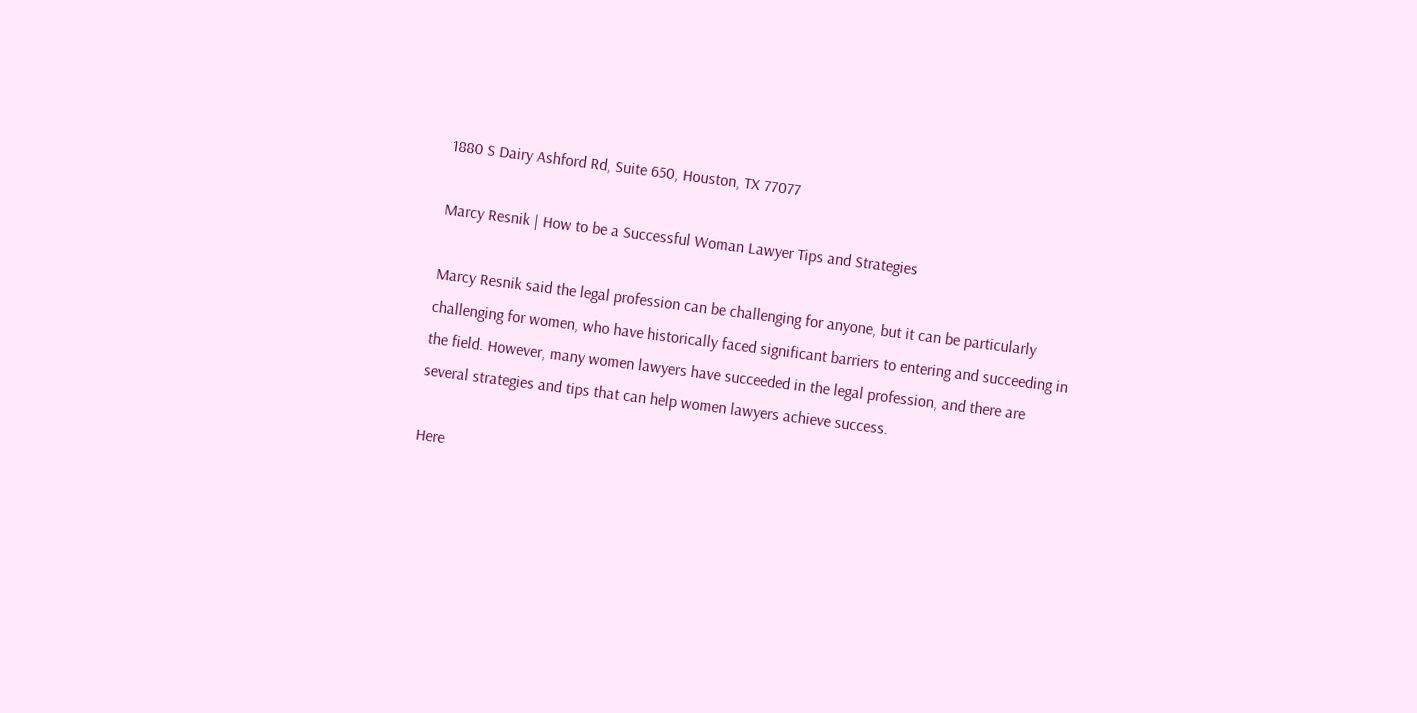1880 S Dairy Ashford Rd, Suite 650, Houston, TX 77077

Marcy Resnik | How to be a Successful Woman Lawyer Tips and Strategies

Marcy Resnik said the legal profession can be challenging for anyone, but it can be particularly challenging for women, who have historically faced significant barriers to entering and succeeding in the field. However, many women lawyers have succeeded in the legal profession, and there are several strategies and tips that can help women lawyers achieve success.

Here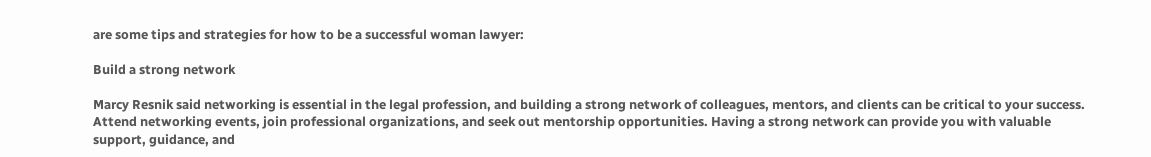are some tips and strategies for how to be a successful woman lawyer:

Build a strong network

Marcy Resnik said networking is essential in the legal profession, and building a strong network of colleagues, mentors, and clients can be critical to your success. Attend networking events, join professional organizations, and seek out mentorship opportunities. Having a strong network can provide you with valuable support, guidance, and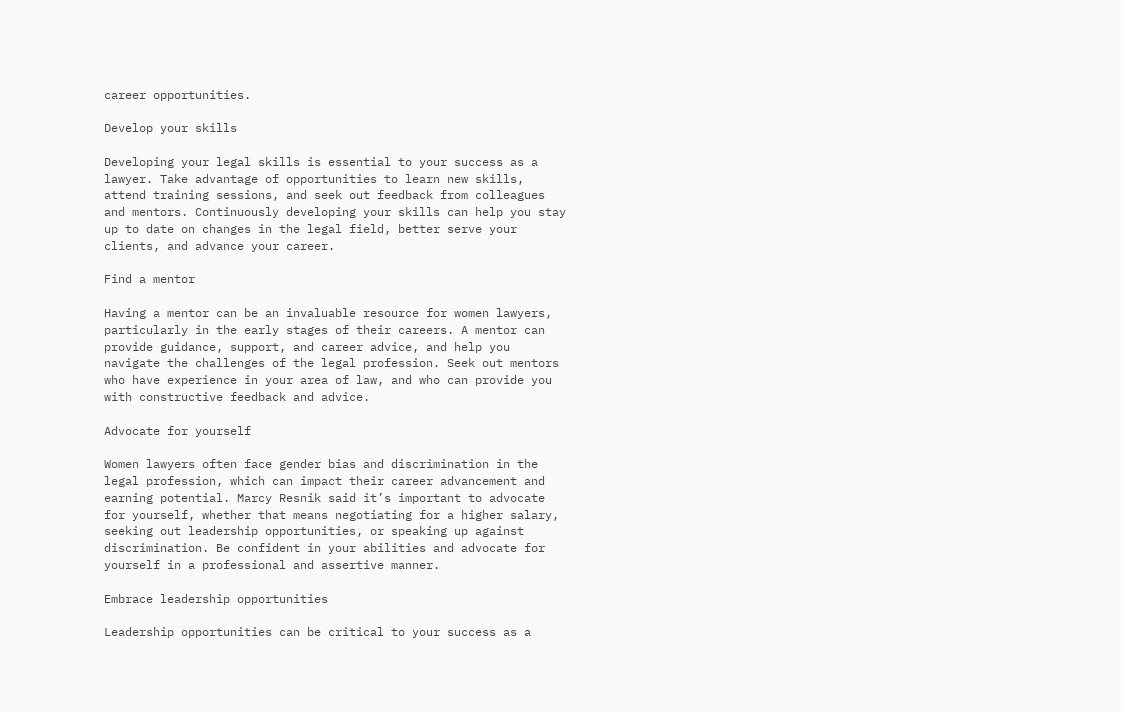career opportunities.

Develop your skills

Developing your legal skills is essential to your success as a lawyer. Take advantage of opportunities to learn new skills, attend training sessions, and seek out feedback from colleagues and mentors. Continuously developing your skills can help you stay up to date on changes in the legal field, better serve your clients, and advance your career.

Find a mentor

Having a mentor can be an invaluable resource for women lawyers, particularly in the early stages of their careers. A mentor can provide guidance, support, and career advice, and help you navigate the challenges of the legal profession. Seek out mentors who have experience in your area of law, and who can provide you with constructive feedback and advice.

Advocate for yourself

Women lawyers often face gender bias and discrimination in the legal profession, which can impact their career advancement and earning potential. Marcy Resnik said it’s important to advocate for yourself, whether that means negotiating for a higher salary, seeking out leadership opportunities, or speaking up against discrimination. Be confident in your abilities and advocate for yourself in a professional and assertive manner.

Embrace leadership opportunities

Leadership opportunities can be critical to your success as a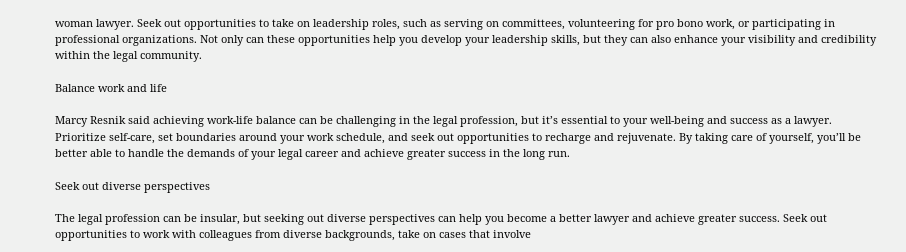woman lawyer. Seek out opportunities to take on leadership roles, such as serving on committees, volunteering for pro bono work, or participating in professional organizations. Not only can these opportunities help you develop your leadership skills, but they can also enhance your visibility and credibility within the legal community.

Balance work and life

Marcy Resnik said achieving work-life balance can be challenging in the legal profession, but it’s essential to your well-being and success as a lawyer. Prioritize self-care, set boundaries around your work schedule, and seek out opportunities to recharge and rejuvenate. By taking care of yourself, you’ll be better able to handle the demands of your legal career and achieve greater success in the long run.

Seek out diverse perspectives

The legal profession can be insular, but seeking out diverse perspectives can help you become a better lawyer and achieve greater success. Seek out opportunities to work with colleagues from diverse backgrounds, take on cases that involve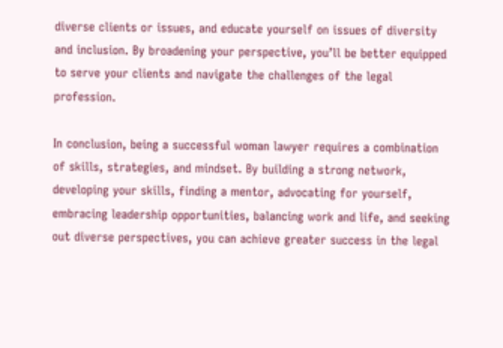diverse clients or issues, and educate yourself on issues of diversity and inclusion. By broadening your perspective, you’ll be better equipped to serve your clients and navigate the challenges of the legal profession.

In conclusion, being a successful woman lawyer requires a combination of skills, strategies, and mindset. By building a strong network, developing your skills, finding a mentor, advocating for yourself, embracing leadership opportunities, balancing work and life, and seeking out diverse perspectives, you can achieve greater success in the legal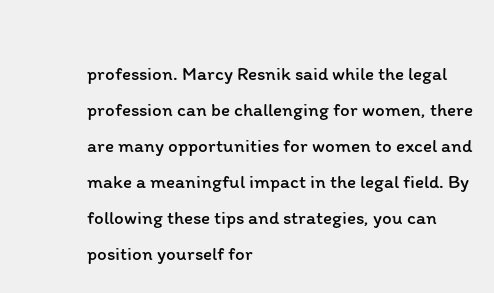profession. Marcy Resnik said while the legal profession can be challenging for women, there are many opportunities for women to excel and make a meaningful impact in the legal field. By following these tips and strategies, you can position yourself for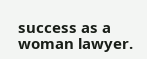success as a woman lawyer.